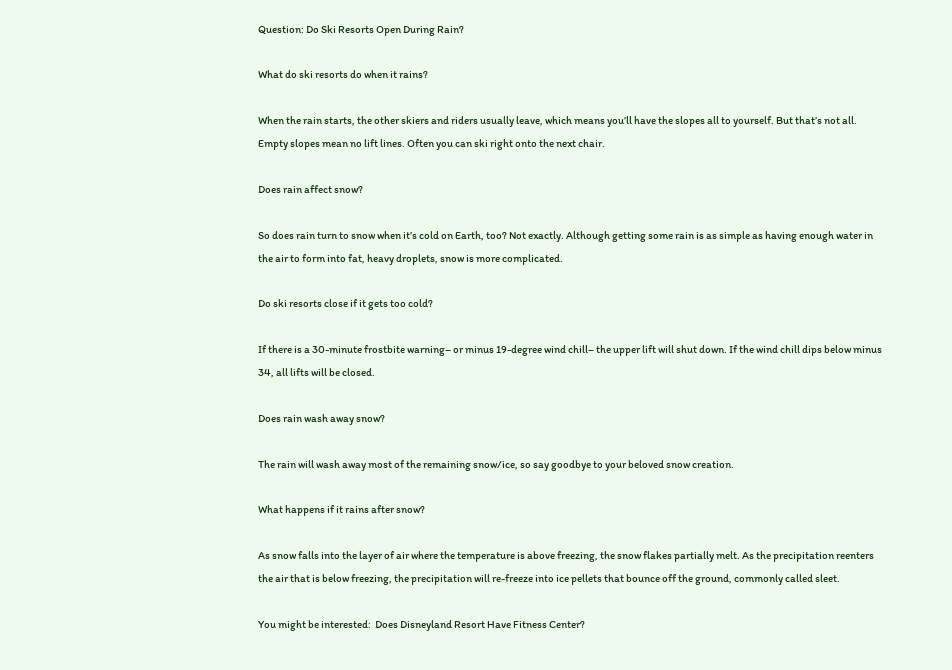Question: Do Ski Resorts Open During Rain?

What do ski resorts do when it rains?

When the rain starts, the other skiers and riders usually leave, which means you’ll have the slopes all to yourself. But that’s not all. Empty slopes mean no lift lines. Often you can ski right onto the next chair.

Does rain affect snow?

So does rain turn to snow when it’s cold on Earth, too? Not exactly. Although getting some rain is as simple as having enough water in the air to form into fat, heavy droplets, snow is more complicated.

Do ski resorts close if it gets too cold?

If there is a 30-minute frostbite warning– or minus 19-degree wind chill– the upper lift will shut down. If the wind chill dips below minus 34, all lifts will be closed.

Does rain wash away snow?

The rain will wash away most of the remaining snow/ice, so say goodbye to your beloved snow creation.

What happens if it rains after snow?

As snow falls into the layer of air where the temperature is above freezing, the snow flakes partially melt. As the precipitation reenters the air that is below freezing, the precipitation will re-freeze into ice pellets that bounce off the ground, commonly called sleet.

You might be interested:  Does Disneyland Resort Have Fitness Center?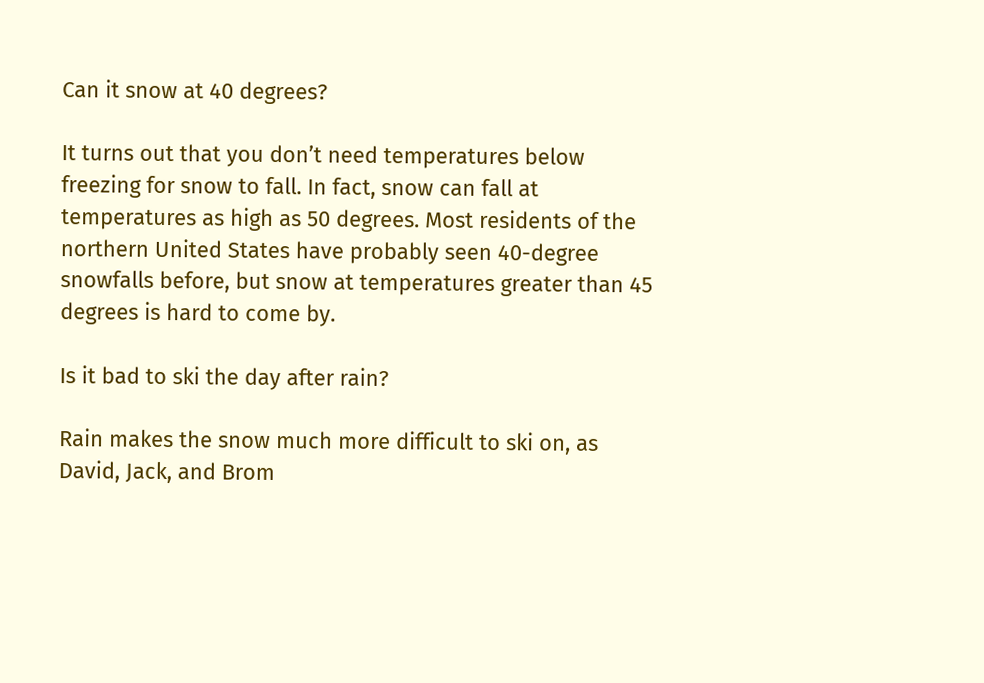Can it snow at 40 degrees?

It turns out that you don’t need temperatures below freezing for snow to fall. In fact, snow can fall at temperatures as high as 50 degrees. Most residents of the northern United States have probably seen 40-degree snowfalls before, but snow at temperatures greater than 45 degrees is hard to come by.

Is it bad to ski the day after rain?

Rain makes the snow much more difficult to ski on, as David, Jack, and Brom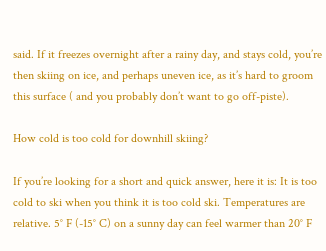said. If it freezes overnight after a rainy day, and stays cold, you’re then skiing on ice, and perhaps uneven ice, as it’s hard to groom this surface ( and you probably don’t want to go off-piste).

How cold is too cold for downhill skiing?

If you’re looking for a short and quick answer, here it is: It is too cold to ski when you think it is too cold ski. Temperatures are relative. 5° F (-15° C) on a sunny day can feel warmer than 20° F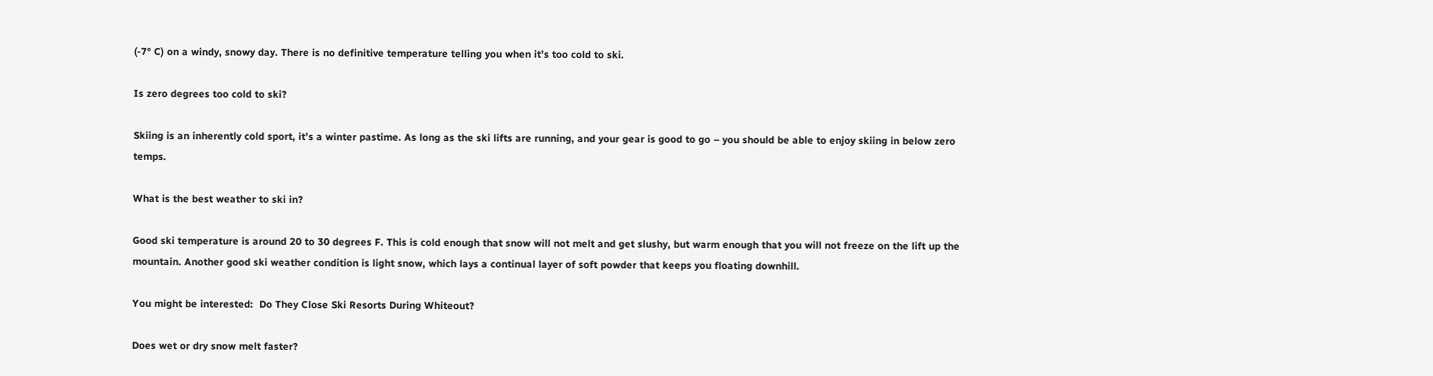(-7° C) on a windy, snowy day. There is no definitive temperature telling you when it’s too cold to ski.

Is zero degrees too cold to ski?

Skiing is an inherently cold sport, it’s a winter pastime. As long as the ski lifts are running, and your gear is good to go – you should be able to enjoy skiing in below zero temps.

What is the best weather to ski in?

Good ski temperature is around 20 to 30 degrees F. This is cold enough that snow will not melt and get slushy, but warm enough that you will not freeze on the lift up the mountain. Another good ski weather condition is light snow, which lays a continual layer of soft powder that keeps you floating downhill.

You might be interested:  Do They Close Ski Resorts During Whiteout?

Does wet or dry snow melt faster?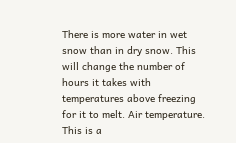There is more water in wet snow than in dry snow. This will change the number of hours it takes with temperatures above freezing for it to melt. Air temperature. This is a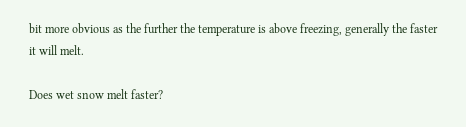bit more obvious as the further the temperature is above freezing, generally the faster it will melt.

Does wet snow melt faster?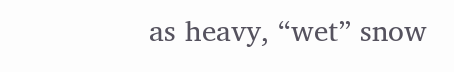as heavy, “wet” snow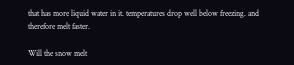that has more liquid water in it. temperatures drop well below freezing. and therefore melt faster.

Will the snow melt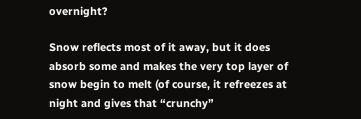overnight?

Snow reflects most of it away, but it does absorb some and makes the very top layer of snow begin to melt (of course, it refreezes at night and gives that “crunchy”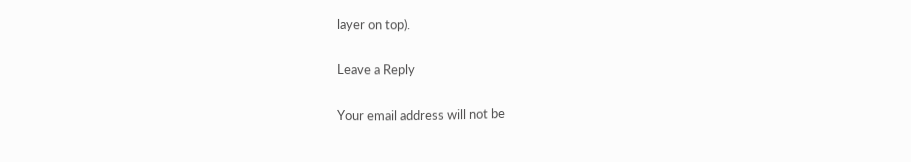layer on top).

Leave a Reply

Your email address will not be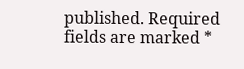published. Required fields are marked *